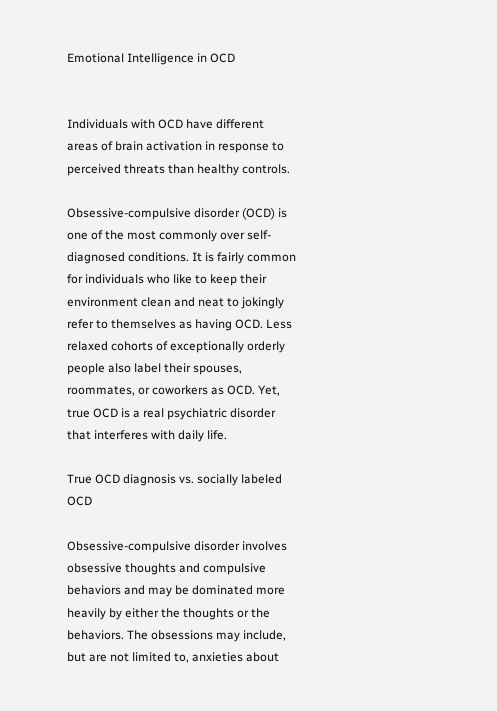Emotional Intelligence in OCD


Individuals with OCD have different areas of brain activation in response to perceived threats than healthy controls.

Obsessive-compulsive disorder (OCD) is one of the most commonly over self-diagnosed conditions. It is fairly common for individuals who like to keep their environment clean and neat to jokingly refer to themselves as having OCD. Less relaxed cohorts of exceptionally orderly people also label their spouses, roommates, or coworkers as OCD. Yet, true OCD is a real psychiatric disorder that interferes with daily life.

True OCD diagnosis vs. socially labeled OCD

Obsessive-compulsive disorder involves obsessive thoughts and compulsive behaviors and may be dominated more heavily by either the thoughts or the behaviors. The obsessions may include, but are not limited to, anxieties about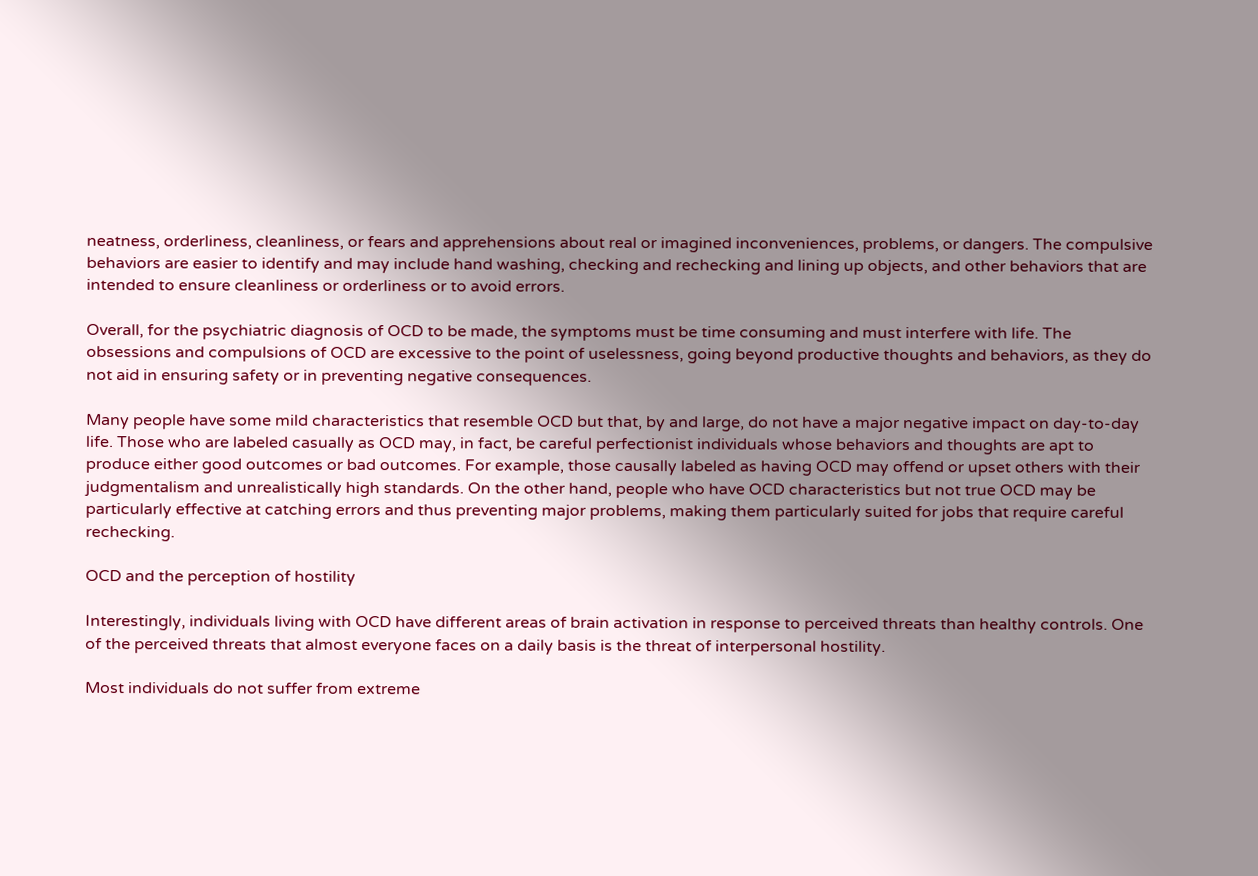neatness, orderliness, cleanliness, or fears and apprehensions about real or imagined inconveniences, problems, or dangers. The compulsive behaviors are easier to identify and may include hand washing, checking and rechecking and lining up objects, and other behaviors that are intended to ensure cleanliness or orderliness or to avoid errors.

Overall, for the psychiatric diagnosis of OCD to be made, the symptoms must be time consuming and must interfere with life. The obsessions and compulsions of OCD are excessive to the point of uselessness, going beyond productive thoughts and behaviors, as they do not aid in ensuring safety or in preventing negative consequences.

Many people have some mild characteristics that resemble OCD but that, by and large, do not have a major negative impact on day-to-day life. Those who are labeled casually as OCD may, in fact, be careful perfectionist individuals whose behaviors and thoughts are apt to produce either good outcomes or bad outcomes. For example, those causally labeled as having OCD may offend or upset others with their judgmentalism and unrealistically high standards. On the other hand, people who have OCD characteristics but not true OCD may be particularly effective at catching errors and thus preventing major problems, making them particularly suited for jobs that require careful rechecking.

OCD and the perception of hostility

Interestingly, individuals living with OCD have different areas of brain activation in response to perceived threats than healthy controls. One of the perceived threats that almost everyone faces on a daily basis is the threat of interpersonal hostility.

Most individuals do not suffer from extreme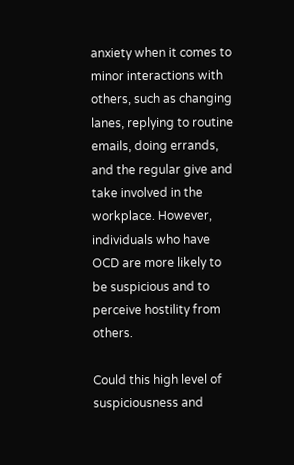anxiety when it comes to minor interactions with others, such as changing lanes, replying to routine emails, doing errands, and the regular give and take involved in the workplace. However, individuals who have OCD are more likely to be suspicious and to perceive hostility from others.

Could this high level of suspiciousness and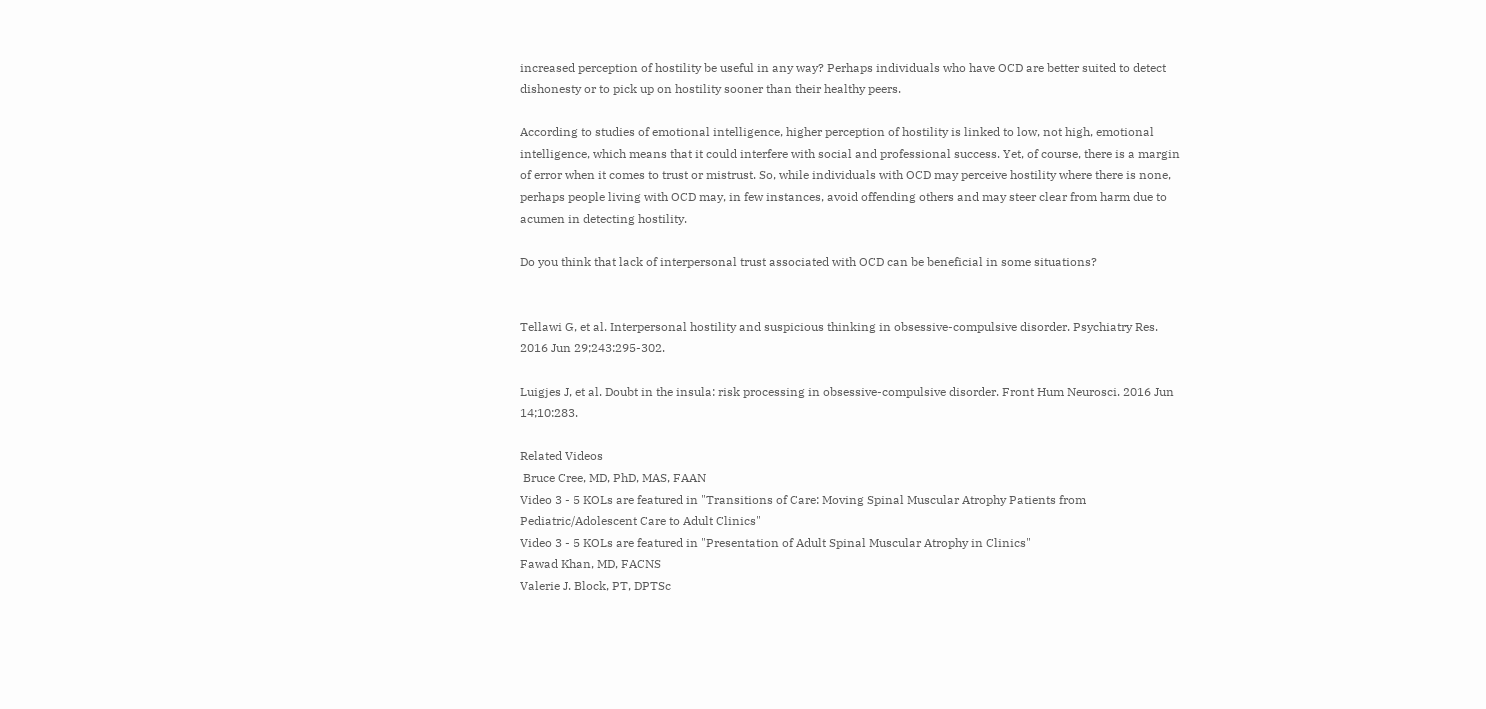increased perception of hostility be useful in any way? Perhaps individuals who have OCD are better suited to detect dishonesty or to pick up on hostility sooner than their healthy peers.

According to studies of emotional intelligence, higher perception of hostility is linked to low, not high, emotional intelligence, which means that it could interfere with social and professional success. Yet, of course, there is a margin of error when it comes to trust or mistrust. So, while individuals with OCD may perceive hostility where there is none, perhaps people living with OCD may, in few instances, avoid offending others and may steer clear from harm due to acumen in detecting hostility.

Do you think that lack of interpersonal trust associated with OCD can be beneficial in some situations?


Tellawi G, et al. Interpersonal hostility and suspicious thinking in obsessive-compulsive disorder. Psychiatry Res. 2016 Jun 29;243:295-302.

Luigjes J, et al. Doubt in the insula: risk processing in obsessive-compulsive disorder. Front Hum Neurosci. 2016 Jun 14;10:283.

Related Videos
 Bruce Cree, MD, PhD, MAS, FAAN
Video 3 - 5 KOLs are featured in "Transitions of Care: Moving Spinal Muscular Atrophy Patients from Pediatric/Adolescent Care to Adult Clinics"
Video 3 - 5 KOLs are featured in "Presentation of Adult Spinal Muscular Atrophy in Clinics"
Fawad Khan, MD, FACNS
Valerie J. Block, PT, DPTSc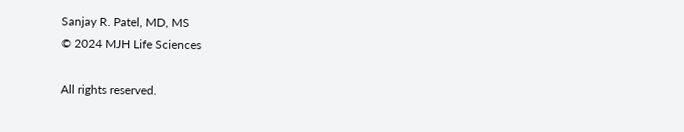Sanjay R. Patel, MD, MS
© 2024 MJH Life Sciences

All rights reserved.